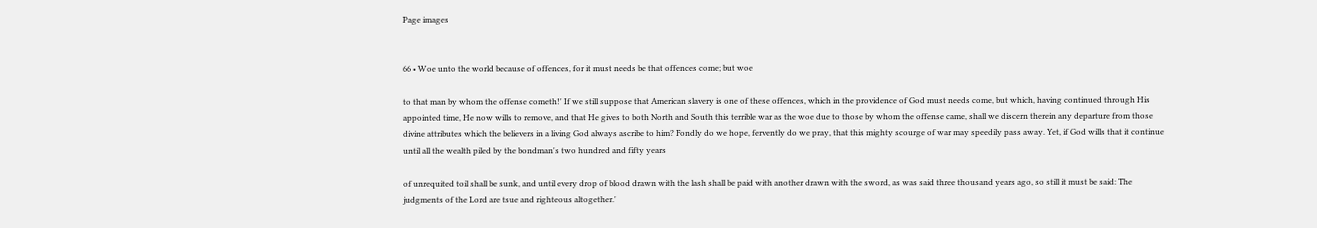Page images


66 • Woe unto the world because of offences, for it must needs be that offences come; but woe

to that man by whom the offense cometh!' If we still suppose that American slavery is one of these offences, which in the providence of God must needs come, but which, having continued through His appointed time, He now wills to remove, and that He gives to both North and South this terrible war as the woe due to those by whom the offense came, shall we discern therein any departure from those divine attributes which the believers in a living God always ascribe to him? Fondly do we hope, fervently do we pray, that this mighty scourge of war may speedily pass away. Yet, if God wills that it continue until all the wealth piled by the bondman's two hundred and fifty years

of unrequited toil shall be sunk, and until every drop of blood drawn with the lash shall be paid with another drawn with the sword, as was said three thousand years ago, so still it must be said: The judgments of the Lord are tsue and righteous altogether.'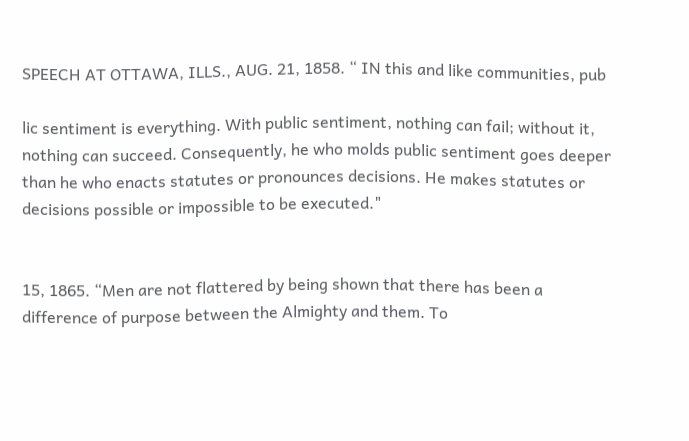SPEECH AT OTTAWA, ILLS., AUG. 21, 1858. “ IN this and like communities, pub

lic sentiment is everything. With public sentiment, nothing can fail; without it, nothing can succeed. Consequently, he who molds public sentiment goes deeper than he who enacts statutes or pronounces decisions. He makes statutes or decisions possible or impossible to be executed."


15, 1865. “Men are not flattered by being shown that there has been a difference of purpose between the Almighty and them. To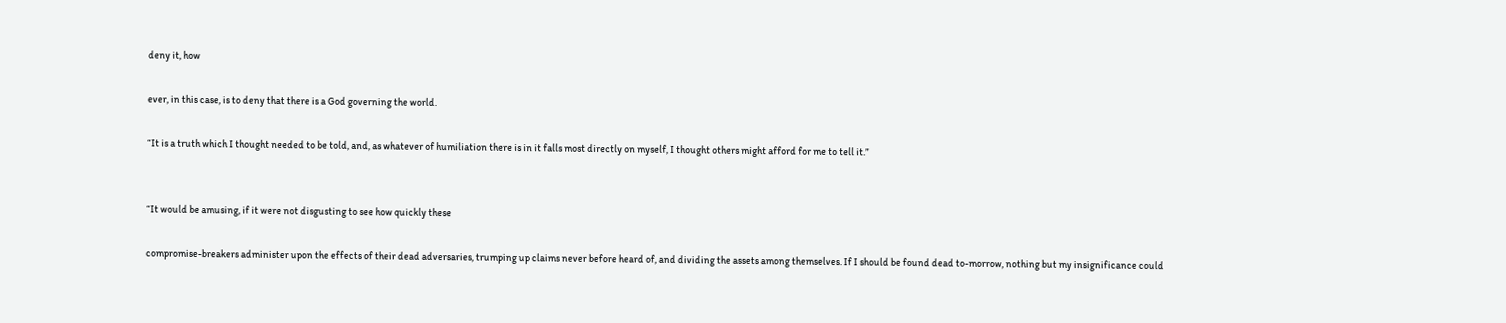deny it, how

ever, in this case, is to deny that there is a God governing the world.

“It is a truth which I thought needed to be told, and, as whatever of humiliation there is in it falls most directly on myself, I thought others might afford for me to tell it.”


“It would be amusing, if it were not disgusting to see how quickly these

compromise-breakers administer upon the effects of their dead adversaries, trumping up claims never before heard of, and dividing the assets among themselves. If I should be found dead to-morrow, nothing but my insignificance could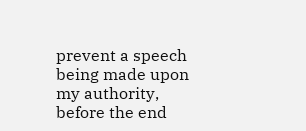prevent a speech being made upon my authority, before the end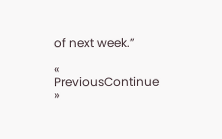of next week.”

« PreviousContinue »